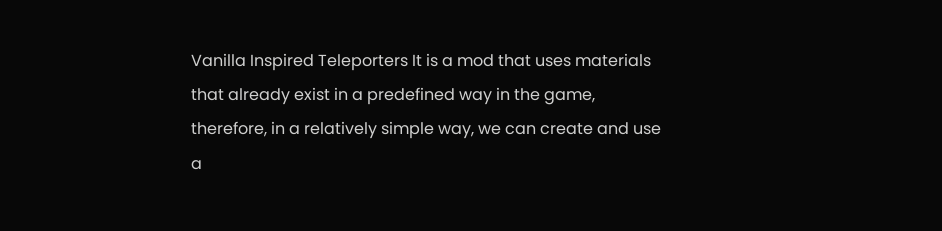Vanilla Inspired Teleporters It is a mod that uses materials that already exist in a predefined way in the game, therefore, in a relatively simple way, we can create and use a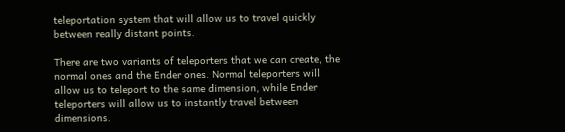teleportation system that will allow us to travel quickly between really distant points.

There are two variants of teleporters that we can create, the normal ones and the Ender ones. Normal teleporters will allow us to teleport to the same dimension, while Ender teleporters will allow us to instantly travel between dimensions.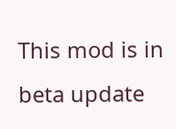This mod is in beta update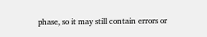phase, so it may still contain errors or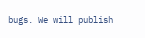bugs. We will publish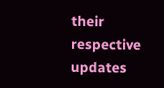their respective updates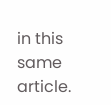in this same article.